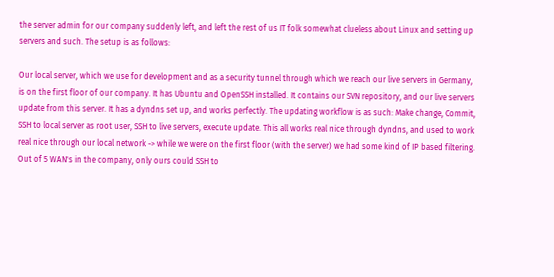the server admin for our company suddenly left, and left the rest of us IT folk somewhat clueless about Linux and setting up servers and such. The setup is as follows:

Our local server, which we use for development and as a security tunnel through which we reach our live servers in Germany, is on the first floor of our company. It has Ubuntu and OpenSSH installed. It contains our SVN repository, and our live servers update from this server. It has a dyndns set up, and works perfectly. The updating workflow is as such: Make change, Commit, SSH to local server as root user, SSH to live servers, execute update. This all works real nice through dyndns, and used to work real nice through our local network -> while we were on the first floor (with the server) we had some kind of IP based filtering. Out of 5 WAN's in the company, only ours could SSH to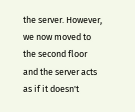the server. However, we now moved to the second floor and the server acts as if it doesn't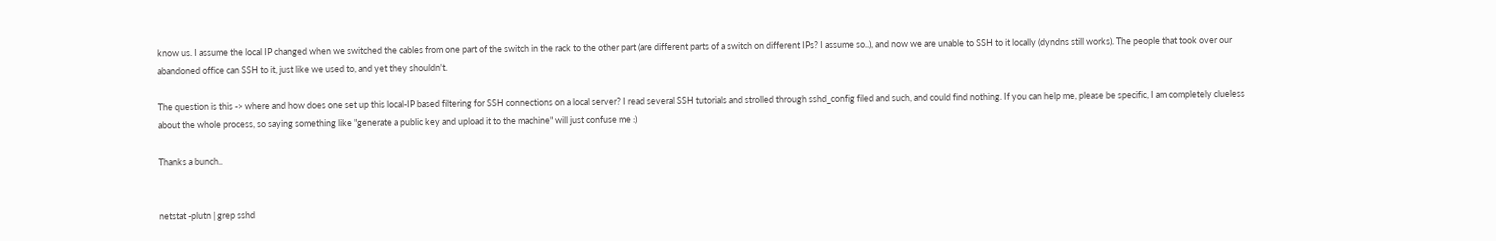know us. I assume the local IP changed when we switched the cables from one part of the switch in the rack to the other part (are different parts of a switch on different IPs? I assume so..), and now we are unable to SSH to it locally (dyndns still works). The people that took over our abandoned office can SSH to it, just like we used to, and yet they shouldn't.

The question is this -> where and how does one set up this local-IP based filtering for SSH connections on a local server? I read several SSH tutorials and strolled through sshd_config filed and such, and could find nothing. If you can help me, please be specific, I am completely clueless about the whole process, so saying something like "generate a public key and upload it to the machine" will just confuse me :)

Thanks a bunch..


netstat -plutn | grep sshd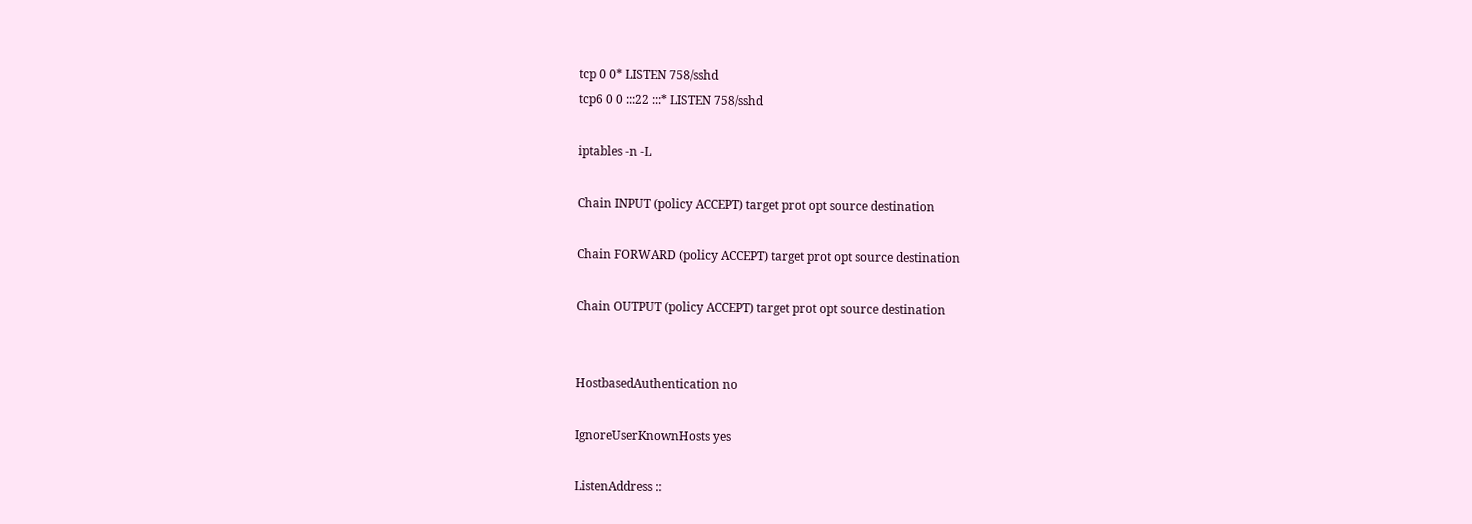tcp 0 0* LISTEN 758/sshd
tcp6 0 0 :::22 :::* LISTEN 758/sshd

iptables -n -L

Chain INPUT (policy ACCEPT) target prot opt source destination

Chain FORWARD (policy ACCEPT) target prot opt source destination

Chain OUTPUT (policy ACCEPT) target prot opt source destination


HostbasedAuthentication no

IgnoreUserKnownHosts yes

ListenAddress ::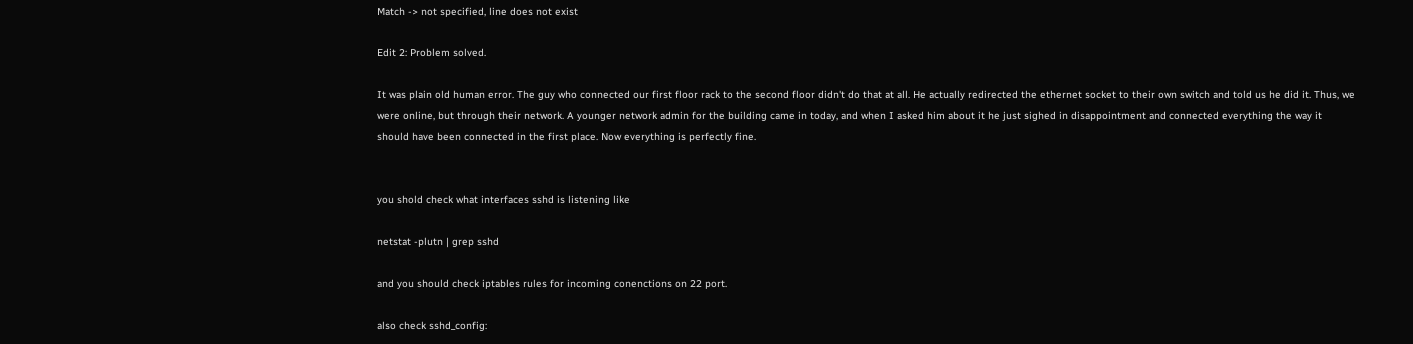Match -> not specified, line does not exist

Edit 2: Problem solved.

It was plain old human error. The guy who connected our first floor rack to the second floor didn't do that at all. He actually redirected the ethernet socket to their own switch and told us he did it. Thus, we were online, but through their network. A younger network admin for the building came in today, and when I asked him about it he just sighed in disappointment and connected everything the way it should have been connected in the first place. Now everything is perfectly fine.


you shold check what interfaces sshd is listening like

netstat -plutn | grep sshd

and you should check iptables rules for incoming conenctions on 22 port.

also check sshd_config: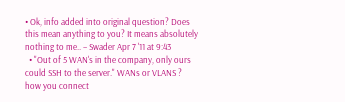• Ok, info added into original question? Does this mean anything to you? It means absolutely nothing to me.. – Swader Apr 7 '11 at 9:43
  • "Out of 5 WAN's in the company, only ours could SSH to the server." WANs or VLANS ? how you connect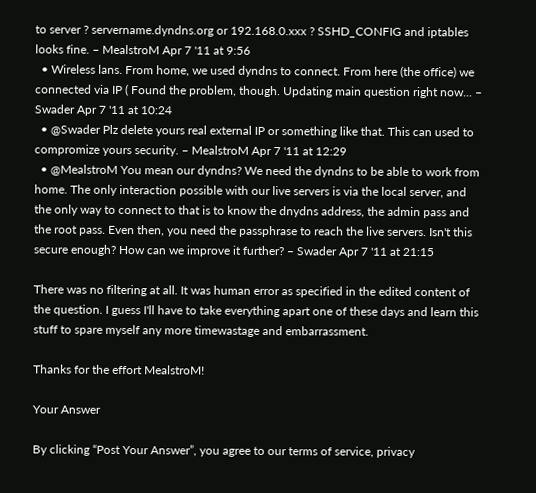to server ? servername.dyndns.org or 192.168.0.xxx ? SSHD_CONFIG and iptables looks fine. – MealstroM Apr 7 '11 at 9:56
  • Wireless lans. From home, we used dyndns to connect. From here (the office) we connected via IP ( Found the problem, though. Updating main question right now... – Swader Apr 7 '11 at 10:24
  • @Swader Plz delete yours real external IP or something like that. This can used to compromize yours security. – MealstroM Apr 7 '11 at 12:29
  • @MealstroM You mean our dyndns? We need the dyndns to be able to work from home. The only interaction possible with our live servers is via the local server, and the only way to connect to that is to know the dnydns address, the admin pass and the root pass. Even then, you need the passphrase to reach the live servers. Isn't this secure enough? How can we improve it further? – Swader Apr 7 '11 at 21:15

There was no filtering at all. It was human error as specified in the edited content of the question. I guess I'll have to take everything apart one of these days and learn this stuff to spare myself any more timewastage and embarrassment.

Thanks for the effort MealstroM!

Your Answer

By clicking “Post Your Answer”, you agree to our terms of service, privacy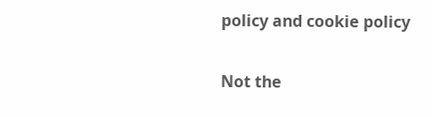policy and cookie policy

Not the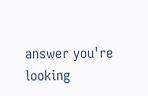answer you're looking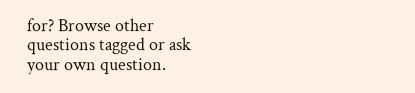for? Browse other questions tagged or ask your own question.